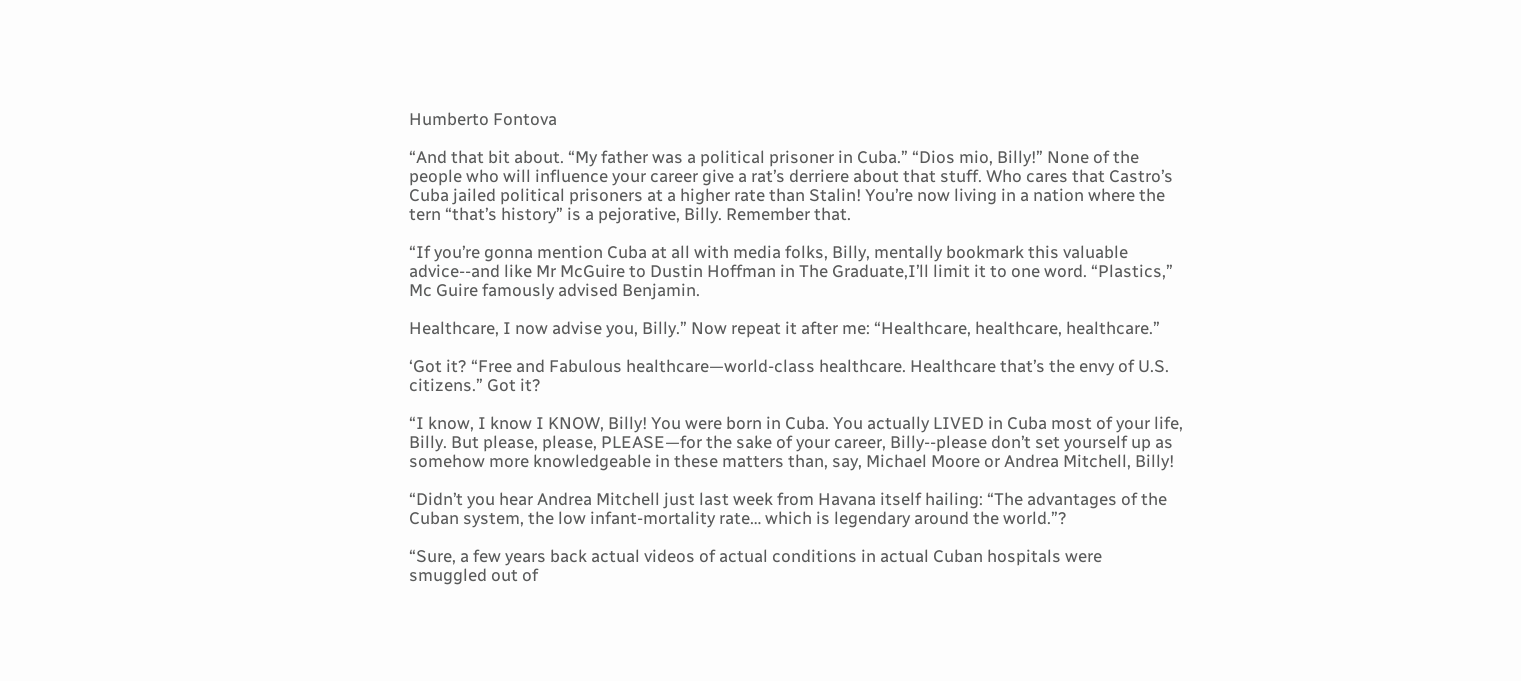Humberto Fontova

“And that bit about. “My father was a political prisoner in Cuba.” “Dios mio, Billy!” None of the people who will influence your career give a rat’s derriere about that stuff. Who cares that Castro’s Cuba jailed political prisoners at a higher rate than Stalin! You’re now living in a nation where the tern “that’s history” is a pejorative, Billy. Remember that.

“If you’re gonna mention Cuba at all with media folks, Billy, mentally bookmark this valuable advice--and like Mr McGuire to Dustin Hoffman in The Graduate,I’ll limit it to one word. “Plastics,” Mc Guire famously advised Benjamin.

Healthcare, I now advise you, Billy.” Now repeat it after me: “Healthcare, healthcare, healthcare.”

‘Got it? “Free and Fabulous healthcare—world-class healthcare. Healthcare that’s the envy of U.S. citizens.” Got it?

“I know, I know I KNOW, Billy! You were born in Cuba. You actually LIVED in Cuba most of your life, Billy. But please, please, PLEASE—for the sake of your career, Billy--please don’t set yourself up as somehow more knowledgeable in these matters than, say, Michael Moore or Andrea Mitchell, Billy!

“Didn’t you hear Andrea Mitchell just last week from Havana itself hailing: “The advantages of the Cuban system, the low infant-mortality rate… which is legendary around the world.”?

“Sure, a few years back actual videos of actual conditions in actual Cuban hospitals were smuggled out of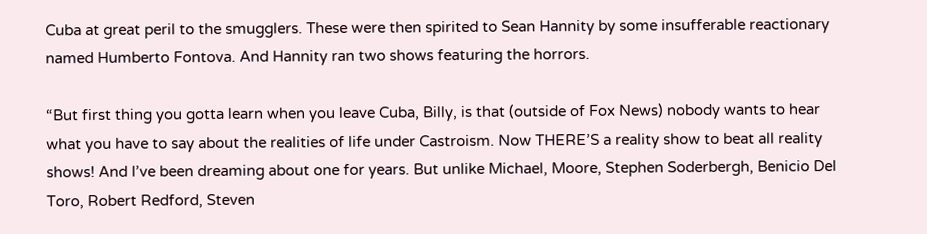Cuba at great peril to the smugglers. These were then spirited to Sean Hannity by some insufferable reactionary named Humberto Fontova. And Hannity ran two shows featuring the horrors.

“But first thing you gotta learn when you leave Cuba, Billy, is that (outside of Fox News) nobody wants to hear what you have to say about the realities of life under Castroism. Now THERE’S a reality show to beat all reality shows! And I’ve been dreaming about one for years. But unlike Michael, Moore, Stephen Soderbergh, Benicio Del Toro, Robert Redford, Steven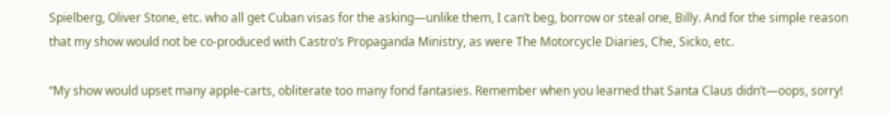Spielberg, Oliver Stone, etc. who all get Cuban visas for the asking—unlike them, I can’t beg, borrow or steal one, Billy. And for the simple reason that my show would not be co-produced with Castro’s Propaganda Ministry, as were The Motorcycle Diaries, Che, Sicko, etc.

“My show would upset many apple-carts, obliterate too many fond fantasies. Remember when you learned that Santa Claus didn’t—oops, sorry!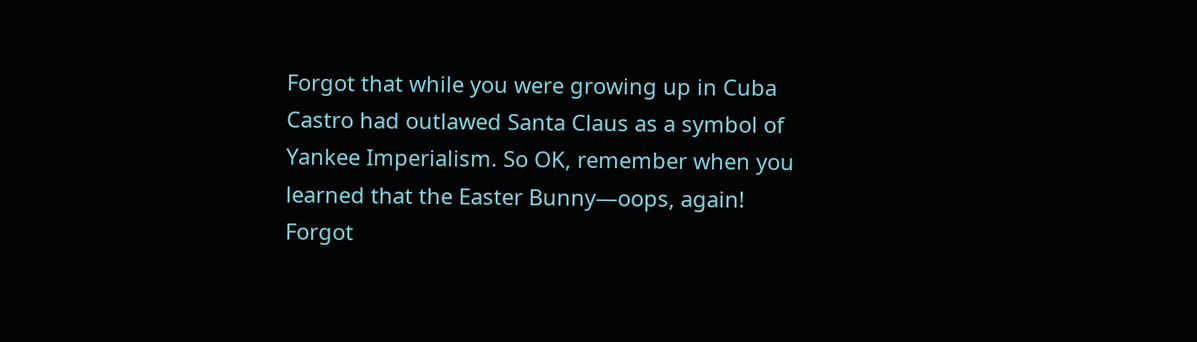Forgot that while you were growing up in Cuba Castro had outlawed Santa Claus as a symbol of Yankee Imperialism. So OK, remember when you learned that the Easter Bunny—oops, again! Forgot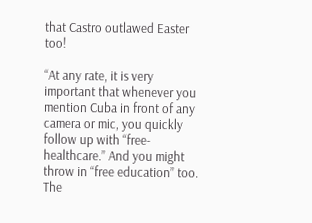that Castro outlawed Easter too!

“At any rate, it is very important that whenever you mention Cuba in front of any camera or mic, you quickly follow up with “free-healthcare.” And you might throw in “free education” too. The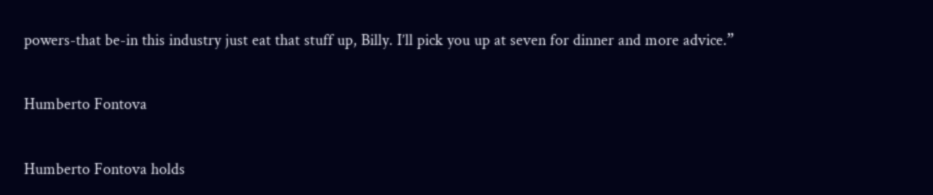powers-that be-in this industry just eat that stuff up, Billy. I’ll pick you up at seven for dinner and more advice.”

Humberto Fontova

Humberto Fontova holds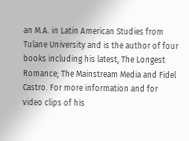an M.A. in Latin American Studies from Tulane University and is the author of four books including his latest, The Longest Romance; The Mainstream Media and Fidel Castro. For more information and for video clips of his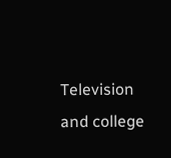Television and college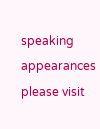speaking appearances please visit